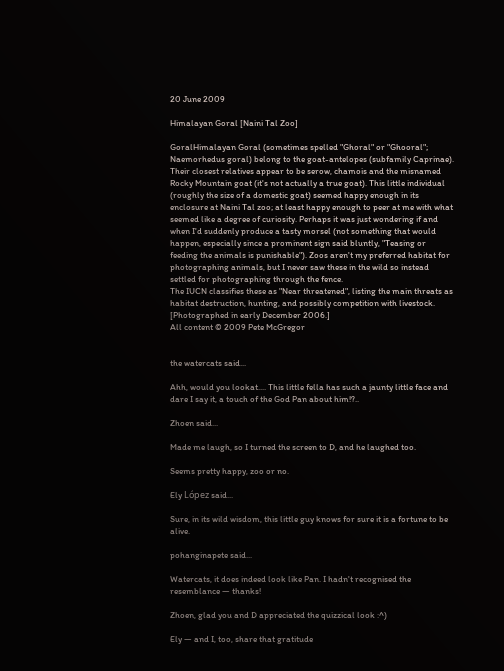20 June 2009

Himalayan Goral [Naini Tal Zoo]

GoralHimalayan Goral (sometimes spelled "Ghoral" or "Ghooral"; Naemorhedus goral) belong to the goat-antelopes (subfamily Caprinae). Their closest relatives appear to be serow, chamois and the misnamed Rocky Mountain goat (it's not actually a true goat). This little individual (roughly the size of a domestic goat) seemed happy enough in its enclosure at Naini Tal zoo; at least happy enough to peer at me with what seemed like a degree of curiosity. Perhaps it was just wondering if and when I'd suddenly produce a tasty morsel (not something that would happen, especially since a prominent sign said bluntly, "Teasing or feeding the animals is punishable"). Zoos aren't my preferred habitat for photographing animals, but I never saw these in the wild so instead settled for photographing through the fence.
The IUCN classifies these as "Near threatened", listing the main threats as habitat destruction, hunting, and possibly competition with livestock.
[Photographed in early December 2006.]
All content © 2009 Pete McGregor


the watercats said...

Ahh, would you lookat.... This little fella has such a jaunty little face and dare I say it, a touch of the God Pan about him!?..

Zhoen said...

Made me laugh, so I turned the screen to D, and he laughed too.

Seems pretty happy, zoo or no.

Ely López said...

Sure, in its wild wisdom, this little guy knows for sure it is a fortune to be alive.

pohanginapete said...

Watercats, it does indeed look like Pan. I hadn't recognised the resemblance — thanks!

Zhoen, glad you and D appreciated the quizzical look :^)

Ely — and I, too, share that gratitude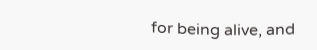for being alive, and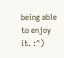being able to enjoy it. :^)